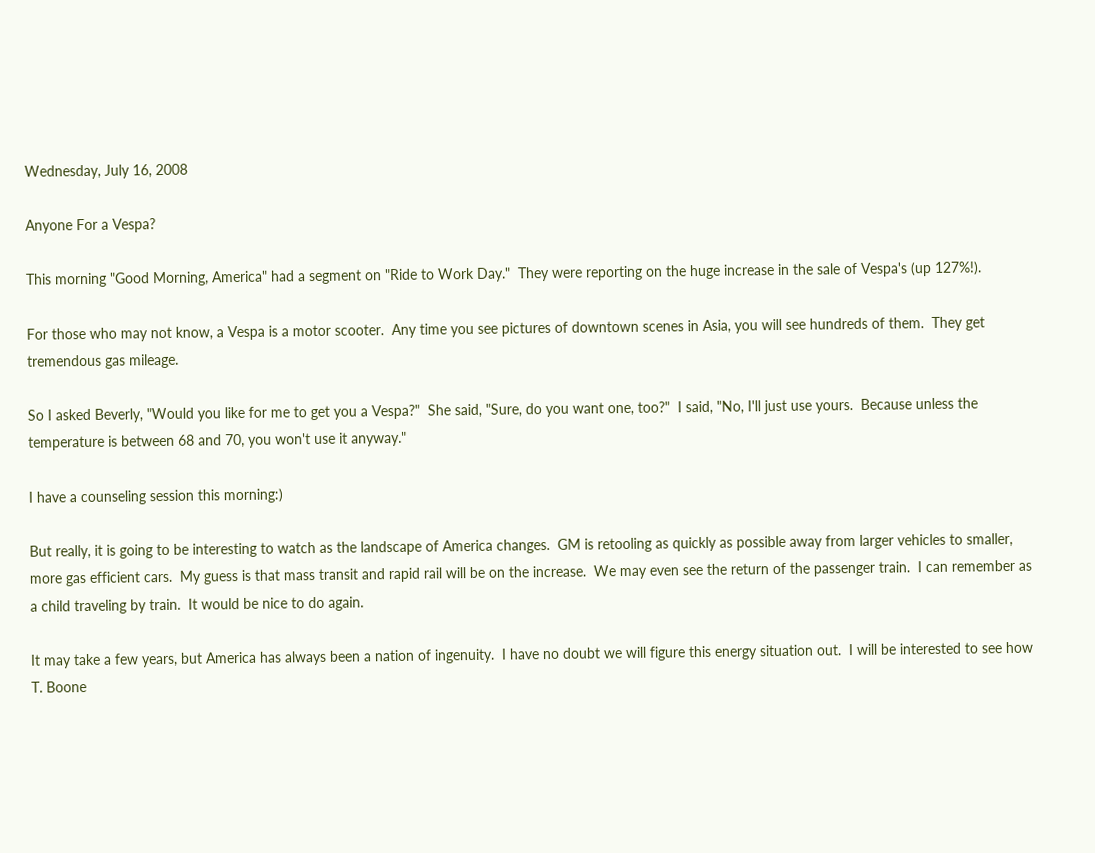Wednesday, July 16, 2008

Anyone For a Vespa?

This morning "Good Morning, America" had a segment on "Ride to Work Day."  They were reporting on the huge increase in the sale of Vespa's (up 127%!).

For those who may not know, a Vespa is a motor scooter.  Any time you see pictures of downtown scenes in Asia, you will see hundreds of them.  They get tremendous gas mileage.

So I asked Beverly, "Would you like for me to get you a Vespa?"  She said, "Sure, do you want one, too?"  I said, "No, I'll just use yours.  Because unless the temperature is between 68 and 70, you won't use it anyway."

I have a counseling session this morning:)

But really, it is going to be interesting to watch as the landscape of America changes.  GM is retooling as quickly as possible away from larger vehicles to smaller, more gas efficient cars.  My guess is that mass transit and rapid rail will be on the increase.  We may even see the return of the passenger train.  I can remember as a child traveling by train.  It would be nice to do again.

It may take a few years, but America has always been a nation of ingenuity.  I have no doubt we will figure this energy situation out.  I will be interested to see how T. Boone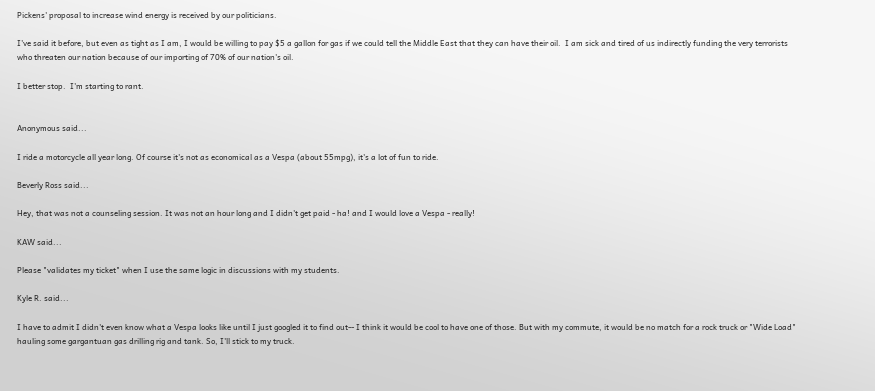Pickens' proposal to increase wind energy is received by our politicians.

I've said it before, but even as tight as I am, I would be willing to pay $5 a gallon for gas if we could tell the Middle East that they can have their oil.  I am sick and tired of us indirectly funding the very terrorists who threaten our nation because of our importing of 70% of our nation's oil.

I better stop.  I'm starting to rant.


Anonymous said...

I ride a motorcycle all year long. Of course it's not as economical as a Vespa (about 55mpg), it's a lot of fun to ride.

Beverly Ross said...

Hey, that was not a counseling session. It was not an hour long and I didn't get paid - ha! and I would love a Vespa - really!

KAW said...

Please "validates my ticket" when I use the same logic in discussions with my students.

Kyle R. said...

I have to admit I didn't even know what a Vespa looks like until I just googled it to find out-- I think it would be cool to have one of those. But with my commute, it would be no match for a rock truck or "Wide Load" hauling some gargantuan gas drilling rig and tank. So, I'll stick to my truck.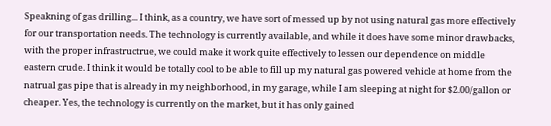Speakning of gas drilling... I think, as a country, we have sort of messed up by not using natural gas more effectively for our transportation needs. The technology is currently available, and while it does have some minor drawbacks, with the proper infrastructrue, we could make it work quite effectively to lessen our dependence on middle eastern crude. I think it would be totally cool to be able to fill up my natural gas powered vehicle at home from the natrual gas pipe that is already in my neighborhood, in my garage, while I am sleeping at night for $2.00/gallon or cheaper. Yes, the technology is currently on the market, but it has only gained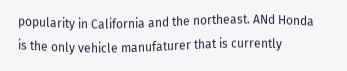popularity in California and the northeast. ANd Honda is the only vehicle manufaturer that is currently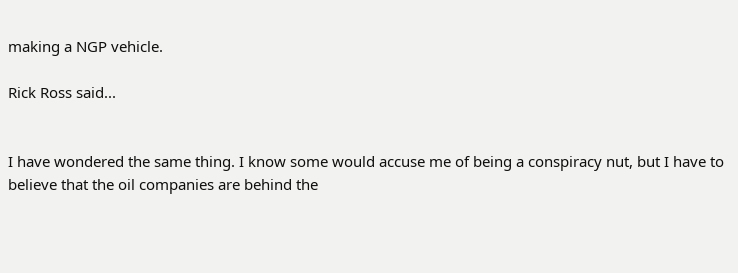making a NGP vehicle.

Rick Ross said...


I have wondered the same thing. I know some would accuse me of being a conspiracy nut, but I have to believe that the oil companies are behind the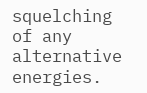squelching of any alternative energies.